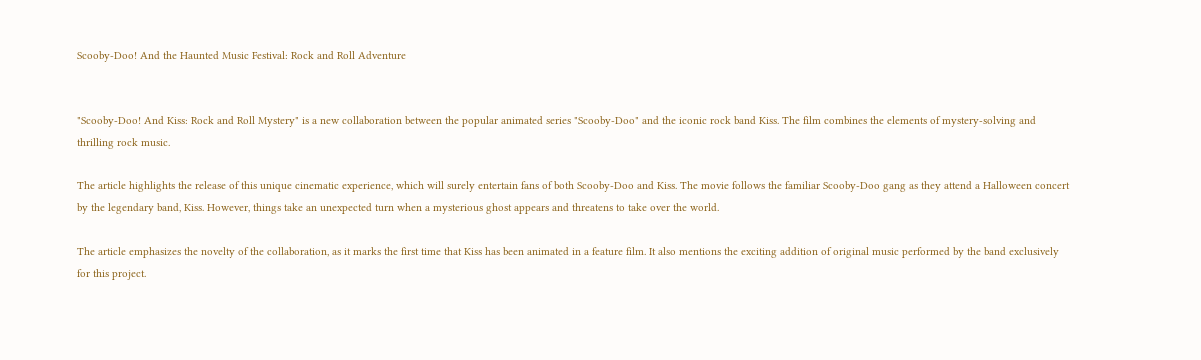Scooby-Doo! And the Haunted Music Festival: Rock and Roll Adventure


"Scooby-Doo! And Kiss: Rock and Roll Mystery" is a new collaboration between the popular animated series "Scooby-Doo" and the iconic rock band Kiss. The film combines the elements of mystery-solving and thrilling rock music.

The article highlights the release of this unique cinematic experience, which will surely entertain fans of both Scooby-Doo and Kiss. The movie follows the familiar Scooby-Doo gang as they attend a Halloween concert by the legendary band, Kiss. However, things take an unexpected turn when a mysterious ghost appears and threatens to take over the world.

The article emphasizes the novelty of the collaboration, as it marks the first time that Kiss has been animated in a feature film. It also mentions the exciting addition of original music performed by the band exclusively for this project.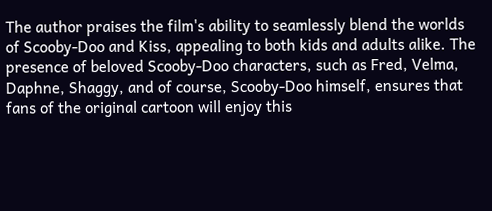The author praises the film's ability to seamlessly blend the worlds of Scooby-Doo and Kiss, appealing to both kids and adults alike. The presence of beloved Scooby-Doo characters, such as Fred, Velma, Daphne, Shaggy, and of course, Scooby-Doo himself, ensures that fans of the original cartoon will enjoy this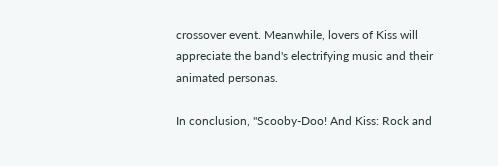crossover event. Meanwhile, lovers of Kiss will appreciate the band's electrifying music and their animated personas.

In conclusion, "Scooby-Doo! And Kiss: Rock and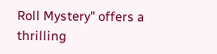Roll Mystery" offers a thrilling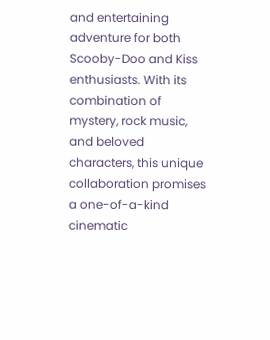and entertaining adventure for both Scooby-Doo and Kiss enthusiasts. With its combination of mystery, rock music, and beloved characters, this unique collaboration promises a one-of-a-kind cinematic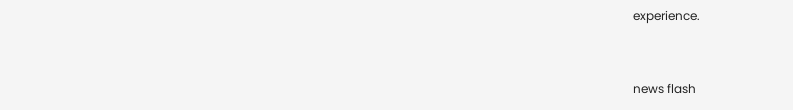experience.


news flash